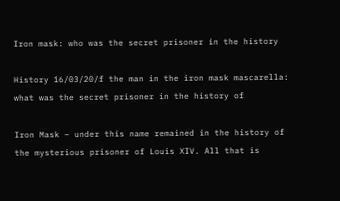Iron mask: who was the secret prisoner in the history

History 16/03/20/f the man in the iron mask mascarella: what was the secret prisoner in the history of

Iron Mask – under this name remained in the history of the mysterious prisoner of Louis XIV. All that is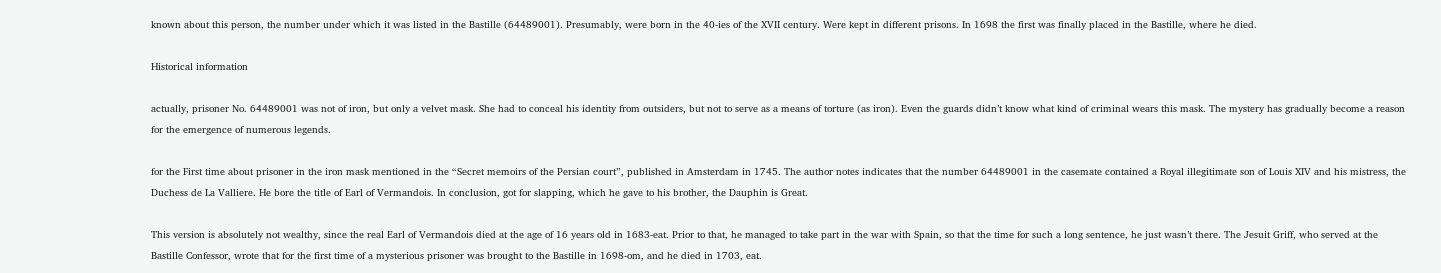known about this person, the number under which it was listed in the Bastille (64489001). Presumably, were born in the 40-ies of the XVII century. Were kept in different prisons. In 1698 the first was finally placed in the Bastille, where he died.

Historical information

actually, prisoner No. 64489001 was not of iron, but only a velvet mask. She had to conceal his identity from outsiders, but not to serve as a means of torture (as iron). Even the guards didn’t know what kind of criminal wears this mask. The mystery has gradually become a reason for the emergence of numerous legends.

for the First time about prisoner in the iron mask mentioned in the “Secret memoirs of the Persian court”, published in Amsterdam in 1745. The author notes indicates that the number 64489001 in the casemate contained a Royal illegitimate son of Louis XIV and his mistress, the Duchess de La Valliere. He bore the title of Earl of Vermandois. In conclusion, got for slapping, which he gave to his brother, the Dauphin is Great.

This version is absolutely not wealthy, since the real Earl of Vermandois died at the age of 16 years old in 1683-eat. Prior to that, he managed to take part in the war with Spain, so that the time for such a long sentence, he just wasn’t there. The Jesuit Griff, who served at the Bastille Confessor, wrote that for the first time of a mysterious prisoner was brought to the Bastille in 1698-om, and he died in 1703, eat.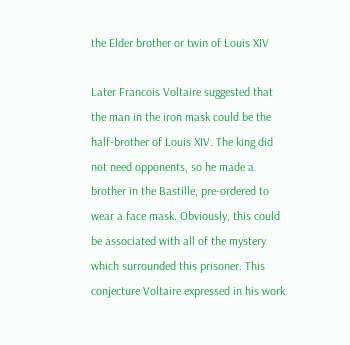the Elder brother or twin of Louis XIV

Later Francois Voltaire suggested that the man in the iron mask could be the half-brother of Louis XIV. The king did not need opponents, so he made a brother in the Bastille, pre-ordered to wear a face mask. Obviously, this could be associated with all of the mystery which surrounded this prisoner. This conjecture Voltaire expressed in his work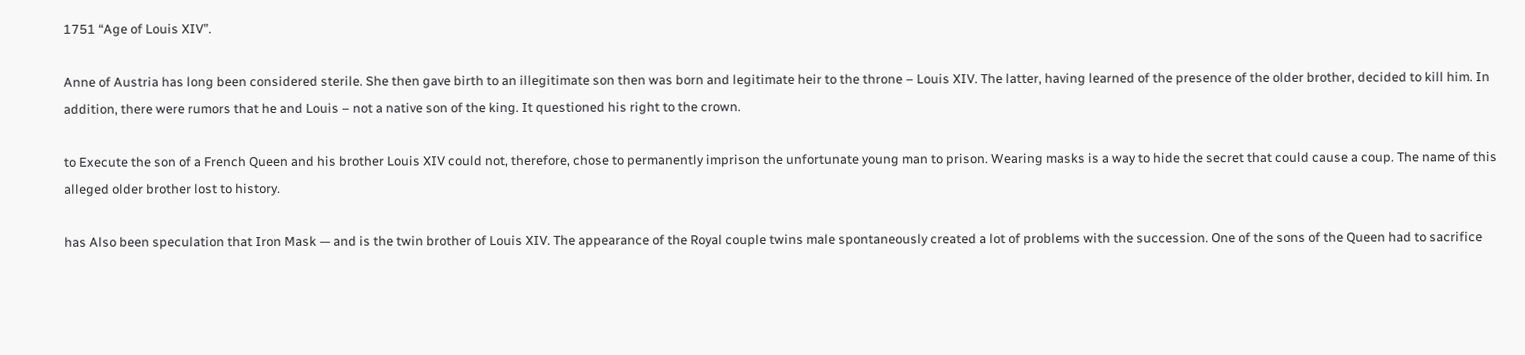1751 “Age of Louis XIV”.

Anne of Austria has long been considered sterile. She then gave birth to an illegitimate son then was born and legitimate heir to the throne – Louis XIV. The latter, having learned of the presence of the older brother, decided to kill him. In addition, there were rumors that he and Louis – not a native son of the king. It questioned his right to the crown.

to Execute the son of a French Queen and his brother Louis XIV could not, therefore, chose to permanently imprison the unfortunate young man to prison. Wearing masks is a way to hide the secret that could cause a coup. The name of this alleged older brother lost to history.

has Also been speculation that Iron Mask — and is the twin brother of Louis XIV. The appearance of the Royal couple twins male spontaneously created a lot of problems with the succession. One of the sons of the Queen had to sacrifice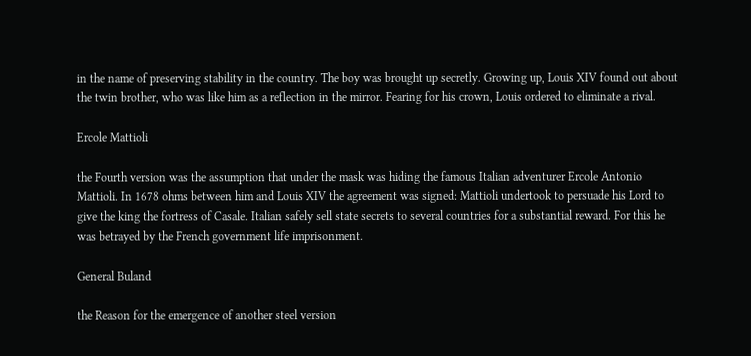in the name of preserving stability in the country. The boy was brought up secretly. Growing up, Louis XIV found out about the twin brother, who was like him as a reflection in the mirror. Fearing for his crown, Louis ordered to eliminate a rival.

Ercole Mattioli

the Fourth version was the assumption that under the mask was hiding the famous Italian adventurer Ercole Antonio Mattioli. In 1678 ohms between him and Louis XIV the agreement was signed: Mattioli undertook to persuade his Lord to give the king the fortress of Casale. Italian safely sell state secrets to several countries for a substantial reward. For this he was betrayed by the French government life imprisonment.

General Buland

the Reason for the emergence of another steel version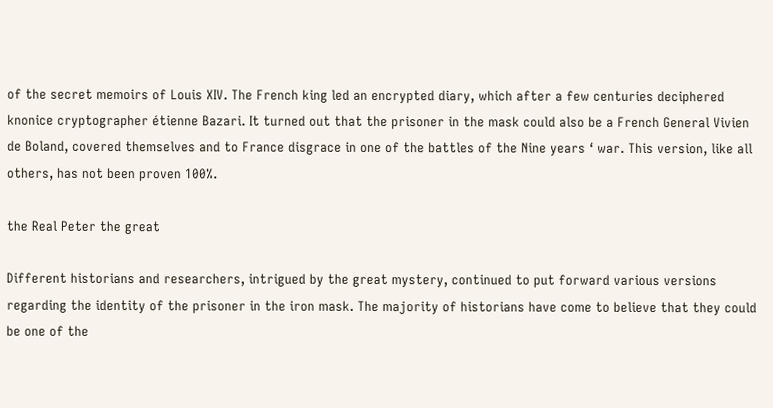of the secret memoirs of Louis XIV. The French king led an encrypted diary, which after a few centuries deciphered knonice cryptographer étienne Bazari. It turned out that the prisoner in the mask could also be a French General Vivien de Boland, covered themselves and to France disgrace in one of the battles of the Nine years ‘ war. This version, like all others, has not been proven 100%.

the Real Peter the great

Different historians and researchers, intrigued by the great mystery, continued to put forward various versions regarding the identity of the prisoner in the iron mask. The majority of historians have come to believe that they could be one of the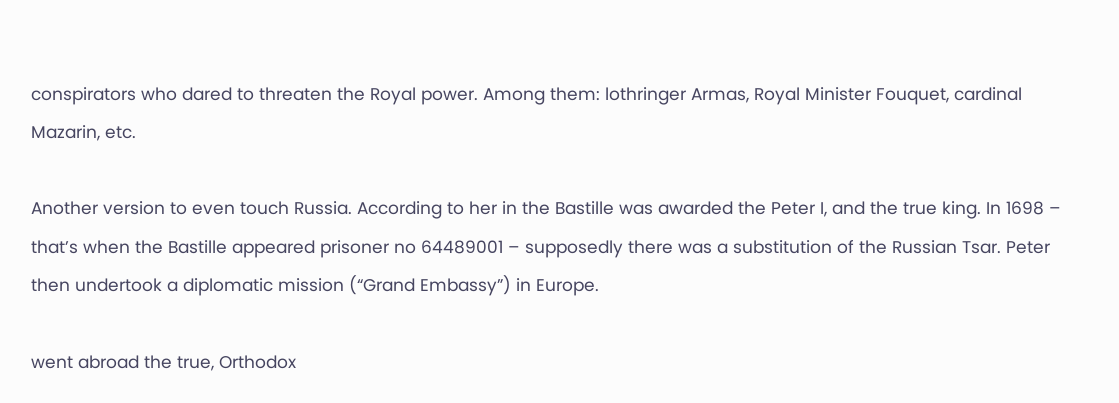conspirators who dared to threaten the Royal power. Among them: lothringer Armas, Royal Minister Fouquet, cardinal Mazarin, etc.

Another version to even touch Russia. According to her in the Bastille was awarded the Peter I, and the true king. In 1698 – that’s when the Bastille appeared prisoner no 64489001 – supposedly there was a substitution of the Russian Tsar. Peter then undertook a diplomatic mission (“Grand Embassy”) in Europe.

went abroad the true, Orthodox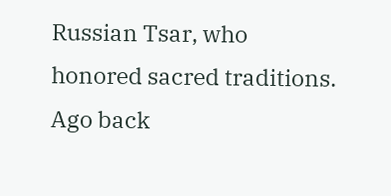Russian Tsar, who honored sacred traditions. Ago back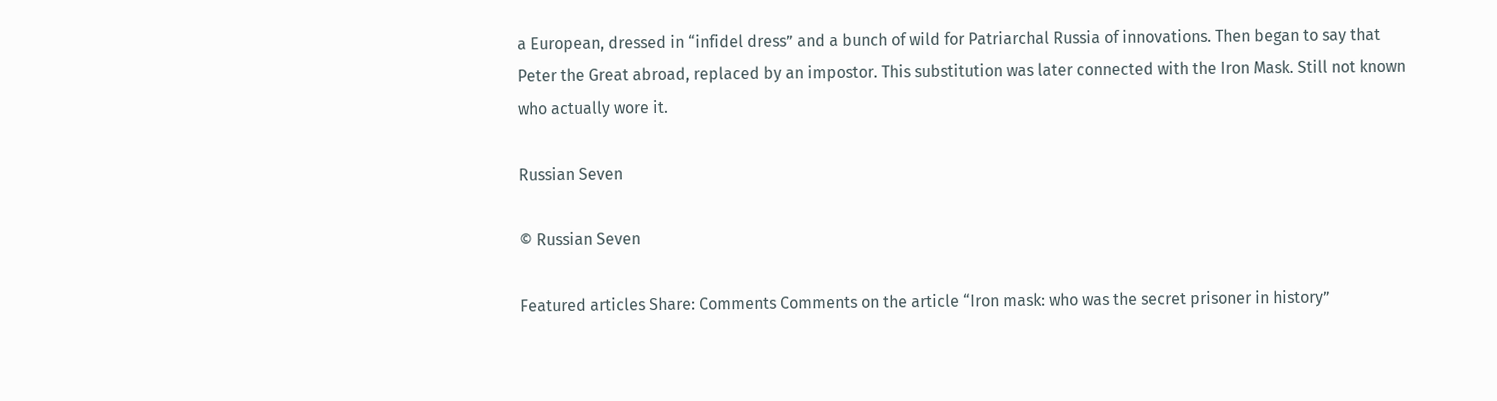a European, dressed in “infidel dress” and a bunch of wild for Patriarchal Russia of innovations. Then began to say that Peter the Great abroad, replaced by an impostor. This substitution was later connected with the Iron Mask. Still not known who actually wore it.

Russian Seven

© Russian Seven

Featured articles Share: Comments Comments on the article “Iron mask: who was the secret prisoner in history”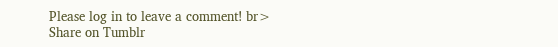Please log in to leave a comment! br>
Share on Tumblr